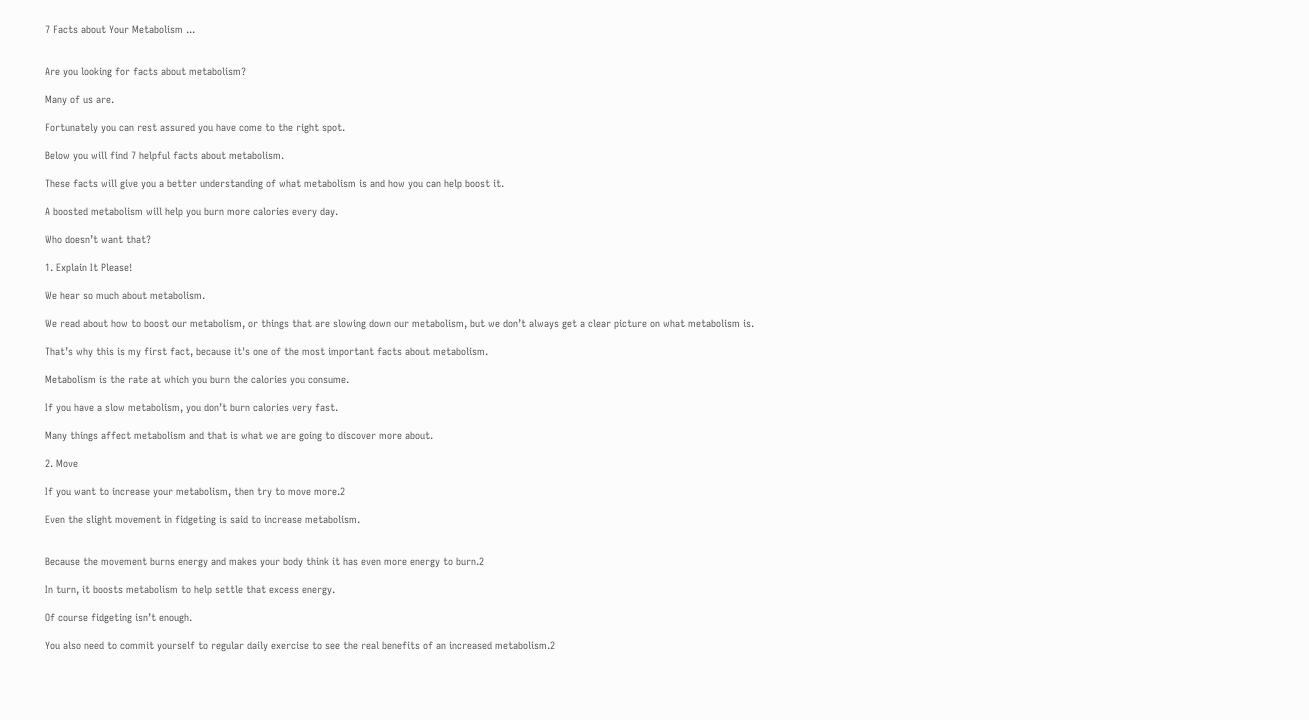7 Facts about Your Metabolism ...


Are you looking for facts about metabolism?

Many of us are.

Fortunately you can rest assured you have come to the right spot.

Below you will find 7 helpful facts about metabolism.

These facts will give you a better understanding of what metabolism is and how you can help boost it.

A boosted metabolism will help you burn more calories every day.

Who doesn’t want that?

1. Explain It Please!

We hear so much about metabolism.

We read about how to boost our metabolism, or things that are slowing down our metabolism, but we don’t always get a clear picture on what metabolism is.

That’s why this is my first fact, because it's one of the most important facts about metabolism.

Metabolism is the rate at which you burn the calories you consume.

If you have a slow metabolism, you don’t burn calories very fast.

Many things affect metabolism and that is what we are going to discover more about.

2. Move

If you want to increase your metabolism, then try to move more.2

Even the slight movement in fidgeting is said to increase metabolism.


Because the movement burns energy and makes your body think it has even more energy to burn.2

In turn, it boosts metabolism to help settle that excess energy.

Of course fidgeting isn’t enough.

You also need to commit yourself to regular daily exercise to see the real benefits of an increased metabolism.2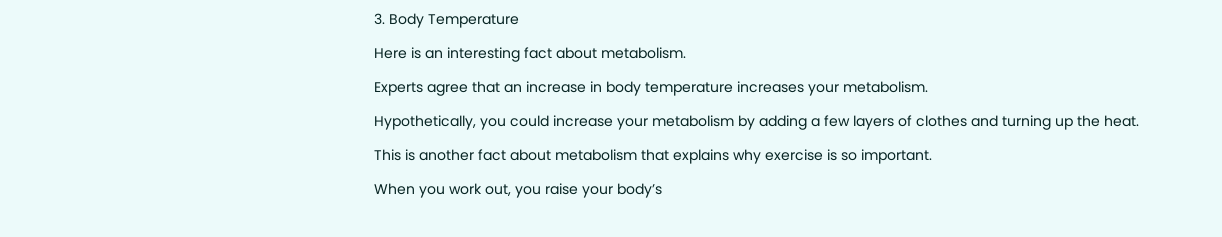3. Body Temperature

Here is an interesting fact about metabolism.

Experts agree that an increase in body temperature increases your metabolism.

Hypothetically, you could increase your metabolism by adding a few layers of clothes and turning up the heat.

This is another fact about metabolism that explains why exercise is so important.

When you work out, you raise your body’s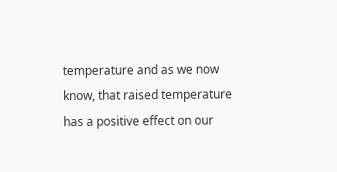temperature and as we now know, that raised temperature has a positive effect on our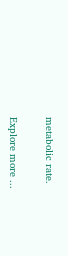metabolic rate.

Explore more ...